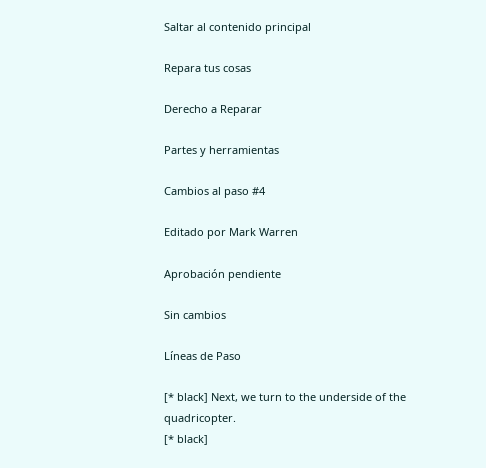Saltar al contenido principal

Repara tus cosas

Derecho a Reparar

Partes y herramientas

Cambios al paso #4

Editado por Mark Warren

Aprobación pendiente

Sin cambios

Líneas de Paso

[* black] Next, we turn to the underside of the quadricopter.
[* black]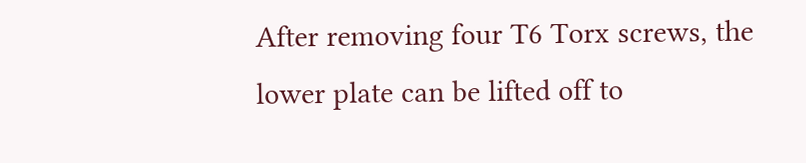After removing four T6 Torx screws, the lower plate can be lifted off to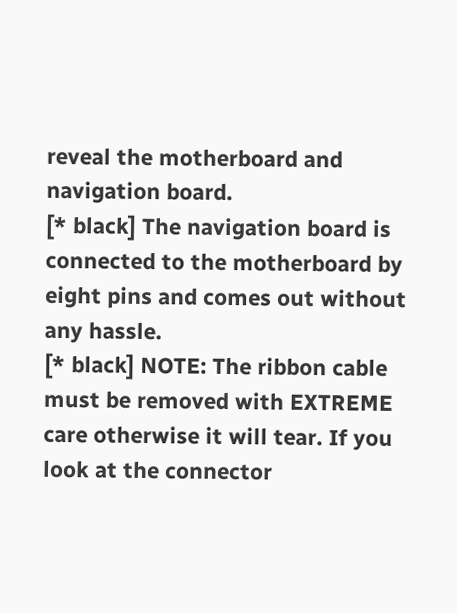reveal the motherboard and navigation board.
[* black] The navigation board is connected to the motherboard by eight pins and comes out without any hassle.
[* black] NOTE: The ribbon cable must be removed with EXTREME care otherwise it will tear. If you look at the connector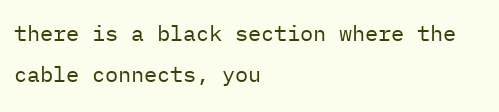there is a black section where the cable connects, you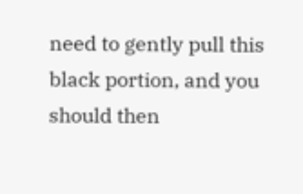need to gently pull this black portion, and you should then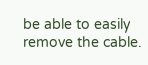be able to easily remove the cable.